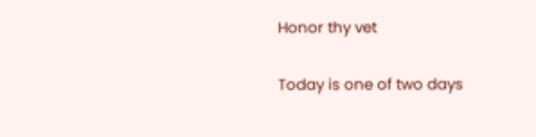Honor thy vet

Today is one of two days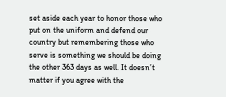set aside each year to honor those who put on the uniform and defend our country but remembering those who serve is something we should be doing the other 363 days as well. It doesn’t matter if you agree with the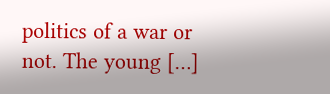politics of a war or not. The young […]